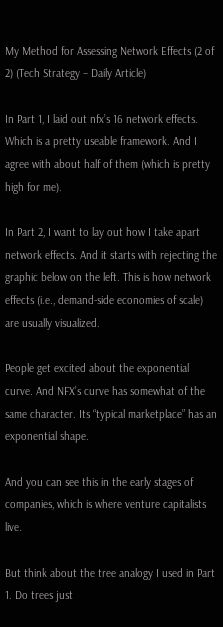My Method for Assessing Network Effects (2 of 2) (Tech Strategy – Daily Article)

In Part 1, I laid out nfx’s 16 network effects. Which is a pretty useable framework. And I agree with about half of them (which is pretty high for me).

In Part 2, I want to lay out how I take apart network effects. And it starts with rejecting the graphic below on the left. This is how network effects (i.e., demand-side economies of scale) are usually visualized.

People get excited about the exponential curve. And NFX’s curve has somewhat of the same character. Its “typical marketplace” has an exponential shape.

And you can see this in the early stages of companies, which is where venture capitalists live.

But think about the tree analogy I used in Part 1. Do trees just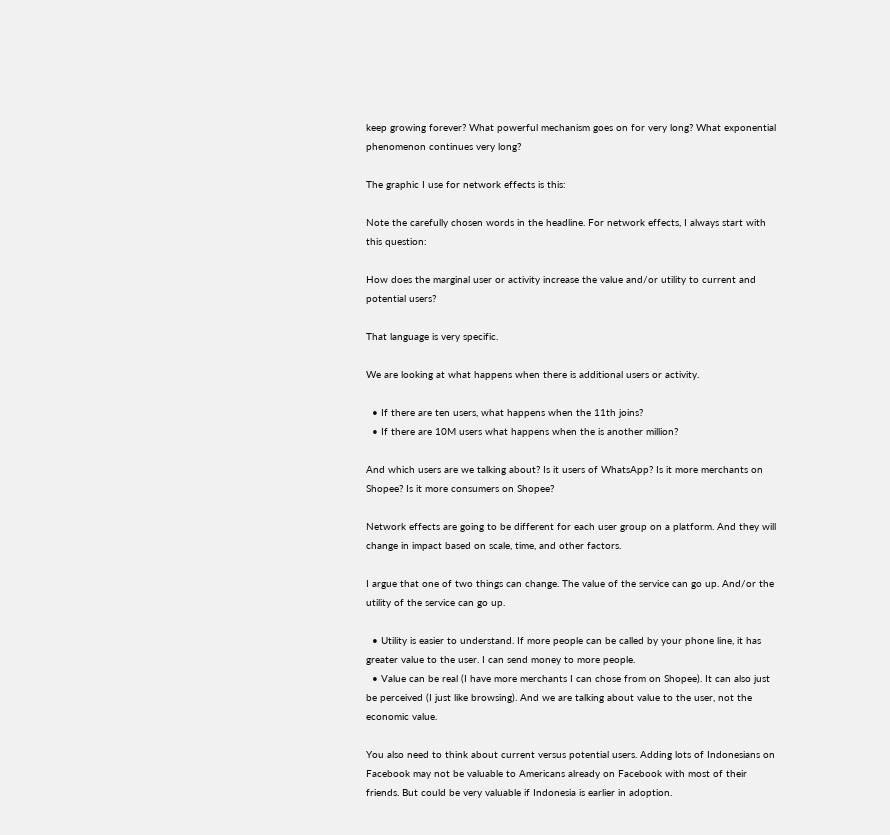keep growing forever? What powerful mechanism goes on for very long? What exponential phenomenon continues very long?

The graphic I use for network effects is this:

Note the carefully chosen words in the headline. For network effects, I always start with this question:

How does the marginal user or activity increase the value and/or utility to current and potential users?

That language is very specific.

We are looking at what happens when there is additional users or activity.

  • If there are ten users, what happens when the 11th joins?
  • If there are 10M users what happens when the is another million?

And which users are we talking about? Is it users of WhatsApp? Is it more merchants on Shopee? Is it more consumers on Shopee?

Network effects are going to be different for each user group on a platform. And they will change in impact based on scale, time, and other factors.

I argue that one of two things can change. The value of the service can go up. And/or the utility of the service can go up.

  • Utility is easier to understand. If more people can be called by your phone line, it has greater value to the user. I can send money to more people.
  • Value can be real (I have more merchants I can chose from on Shopee). It can also just be perceived (I just like browsing). And we are talking about value to the user, not the economic value.

You also need to think about current versus potential users. Adding lots of Indonesians on Facebook may not be valuable to Americans already on Facebook with most of their friends. But could be very valuable if Indonesia is earlier in adoption.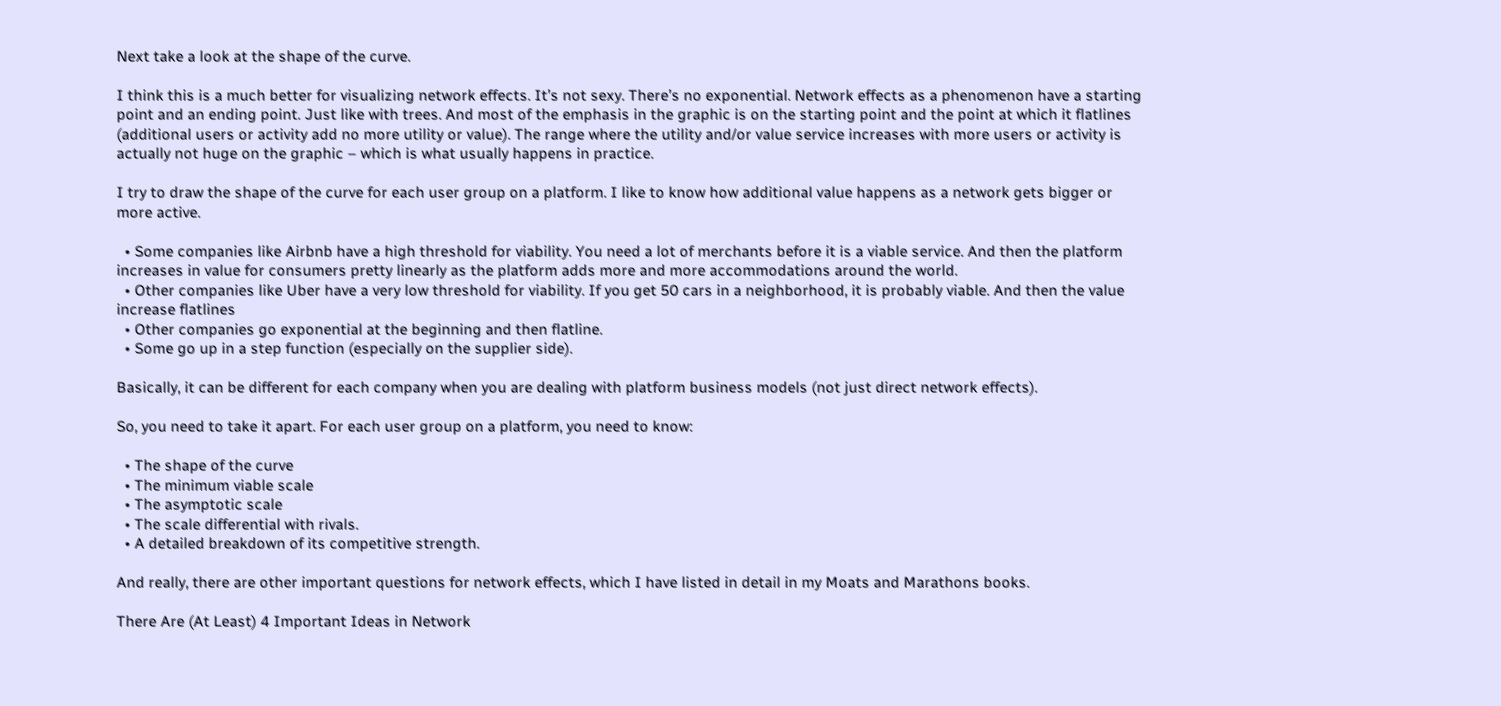Next take a look at the shape of the curve.

I think this is a much better for visualizing network effects. It’s not sexy. There’s no exponential. Network effects as a phenomenon have a starting point and an ending point. Just like with trees. And most of the emphasis in the graphic is on the starting point and the point at which it flatlines (additional users or activity add no more utility or value). The range where the utility and/or value service increases with more users or activity is actually not huge on the graphic – which is what usually happens in practice.

I try to draw the shape of the curve for each user group on a platform. I like to know how additional value happens as a network gets bigger or more active.

  • Some companies like Airbnb have a high threshold for viability. You need a lot of merchants before it is a viable service. And then the platform increases in value for consumers pretty linearly as the platform adds more and more accommodations around the world.
  • Other companies like Uber have a very low threshold for viability. If you get 50 cars in a neighborhood, it is probably viable. And then the value increase flatlines
  • Other companies go exponential at the beginning and then flatline.
  • Some go up in a step function (especially on the supplier side).

Basically, it can be different for each company when you are dealing with platform business models (not just direct network effects).

So, you need to take it apart. For each user group on a platform, you need to know:

  • The shape of the curve
  • The minimum viable scale
  • The asymptotic scale
  • The scale differential with rivals.
  • A detailed breakdown of its competitive strength.

And really, there are other important questions for network effects, which I have listed in detail in my Moats and Marathons books.

There Are (At Least) 4 Important Ideas in Network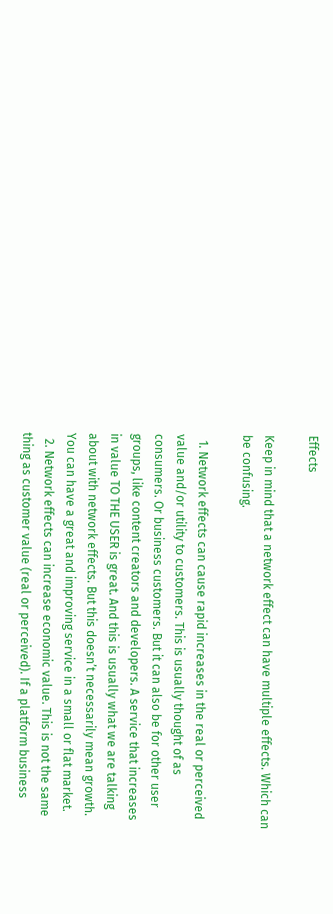Effects

Keep in mind that a network effect can have multiple effects. Which can be confusing.

  1. Network effects can cause rapid increases in the real or perceived value and/or utility to customers. This is usually thought of as consumers. Or business customers. But it can also be for other user groups, like content creators and developers. A service that increases in value TO THE USER is great. And this is usually what we are talking about with network effects. But this doesn’t necessarily mean growth. You can have a great and improving service in a small or flat market.
  2. Network effects can increase economic value. This is not the same thing as customer value (real or perceived). If a platform business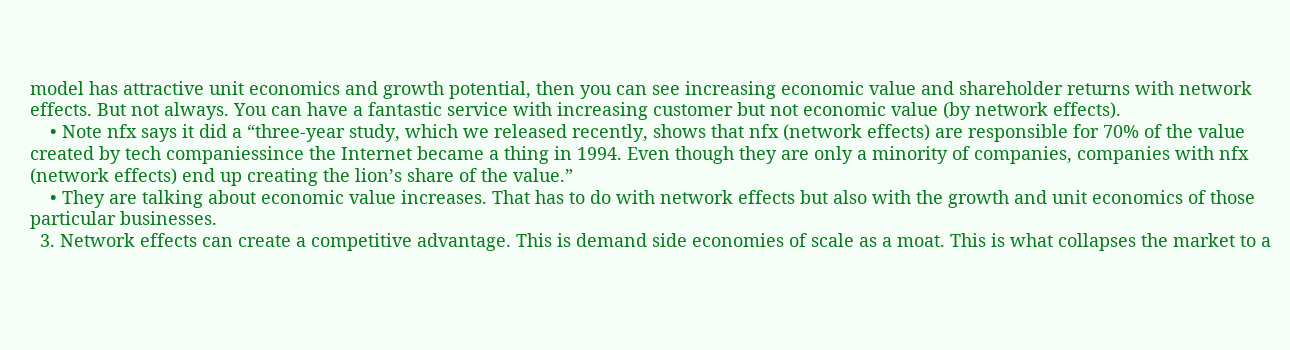model has attractive unit economics and growth potential, then you can see increasing economic value and shareholder returns with network effects. But not always. You can have a fantastic service with increasing customer but not economic value (by network effects).
    • Note nfx says it did a “three-year study, which we released recently, shows that nfx (network effects) are responsible for 70% of the value created by tech companiessince the Internet became a thing in 1994. Even though they are only a minority of companies, companies with nfx (network effects) end up creating the lion’s share of the value.”
    • They are talking about economic value increases. That has to do with network effects but also with the growth and unit economics of those particular businesses.
  3. Network effects can create a competitive advantage. This is demand side economies of scale as a moat. This is what collapses the market to a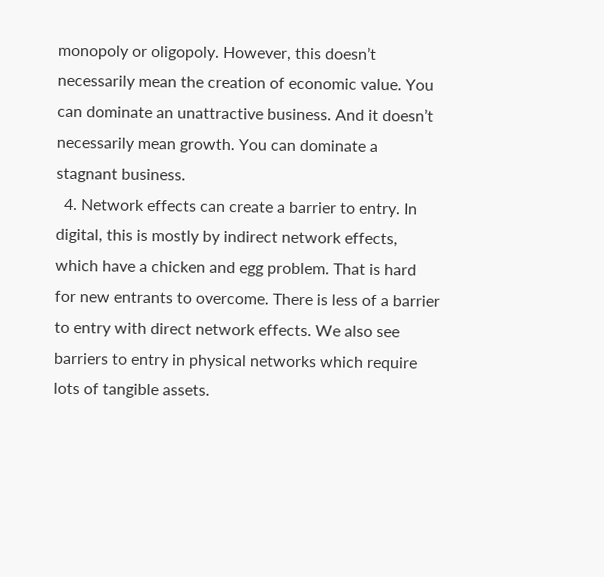monopoly or oligopoly. However, this doesn’t necessarily mean the creation of economic value. You can dominate an unattractive business. And it doesn’t necessarily mean growth. You can dominate a stagnant business.
  4. Network effects can create a barrier to entry. In digital, this is mostly by indirect network effects, which have a chicken and egg problem. That is hard for new entrants to overcome. There is less of a barrier to entry with direct network effects. We also see barriers to entry in physical networks which require lots of tangible assets.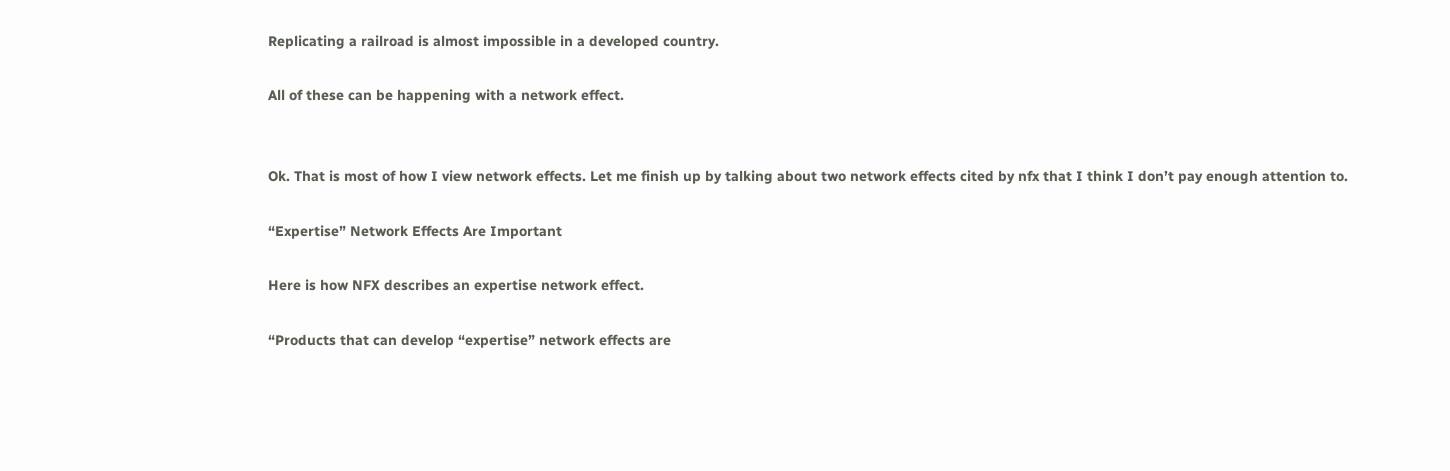Replicating a railroad is almost impossible in a developed country.

All of these can be happening with a network effect.


Ok. That is most of how I view network effects. Let me finish up by talking about two network effects cited by nfx that I think I don’t pay enough attention to.

“Expertise” Network Effects Are Important

Here is how NFX describes an expertise network effect.

“Products that can develop “expertise” network effects are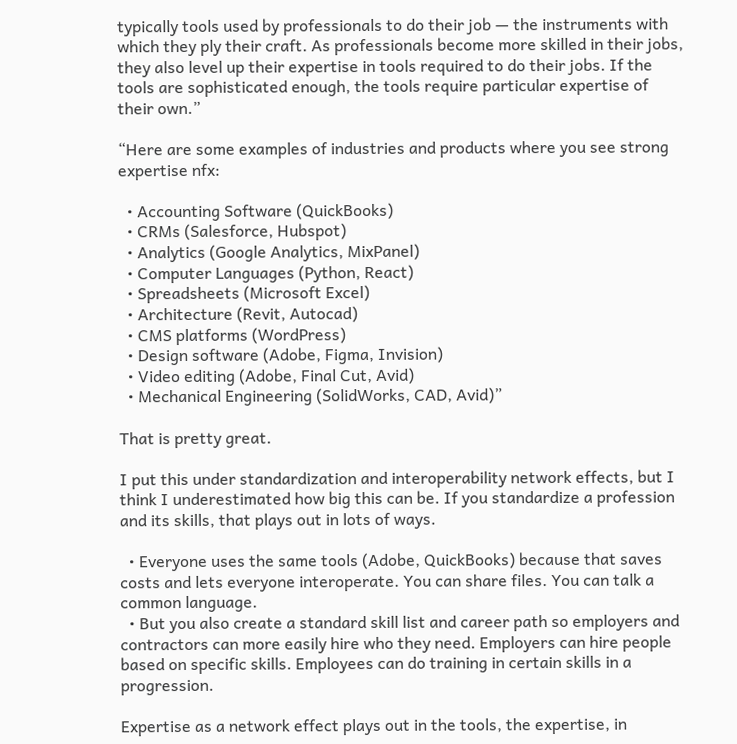typically tools used by professionals to do their job — the instruments with which they ply their craft. As professionals become more skilled in their jobs, they also level up their expertise in tools required to do their jobs. If the tools are sophisticated enough, the tools require particular expertise of their own.”

“Here are some examples of industries and products where you see strong expertise nfx:

  • Accounting Software (QuickBooks)
  • CRMs (Salesforce, Hubspot)
  • Analytics (Google Analytics, MixPanel)
  • Computer Languages (Python, React)
  • Spreadsheets (Microsoft Excel)
  • Architecture (Revit, Autocad)
  • CMS platforms (WordPress)
  • Design software (Adobe, Figma, Invision)
  • Video editing (Adobe, Final Cut, Avid)
  • Mechanical Engineering (SolidWorks, CAD, Avid)”

That is pretty great.

I put this under standardization and interoperability network effects, but I think I underestimated how big this can be. If you standardize a profession and its skills, that plays out in lots of ways.

  • Everyone uses the same tools (Adobe, QuickBooks) because that saves costs and lets everyone interoperate. You can share files. You can talk a common language.
  • But you also create a standard skill list and career path so employers and contractors can more easily hire who they need. Employers can hire people based on specific skills. Employees can do training in certain skills in a progression.

Expertise as a network effect plays out in the tools, the expertise, in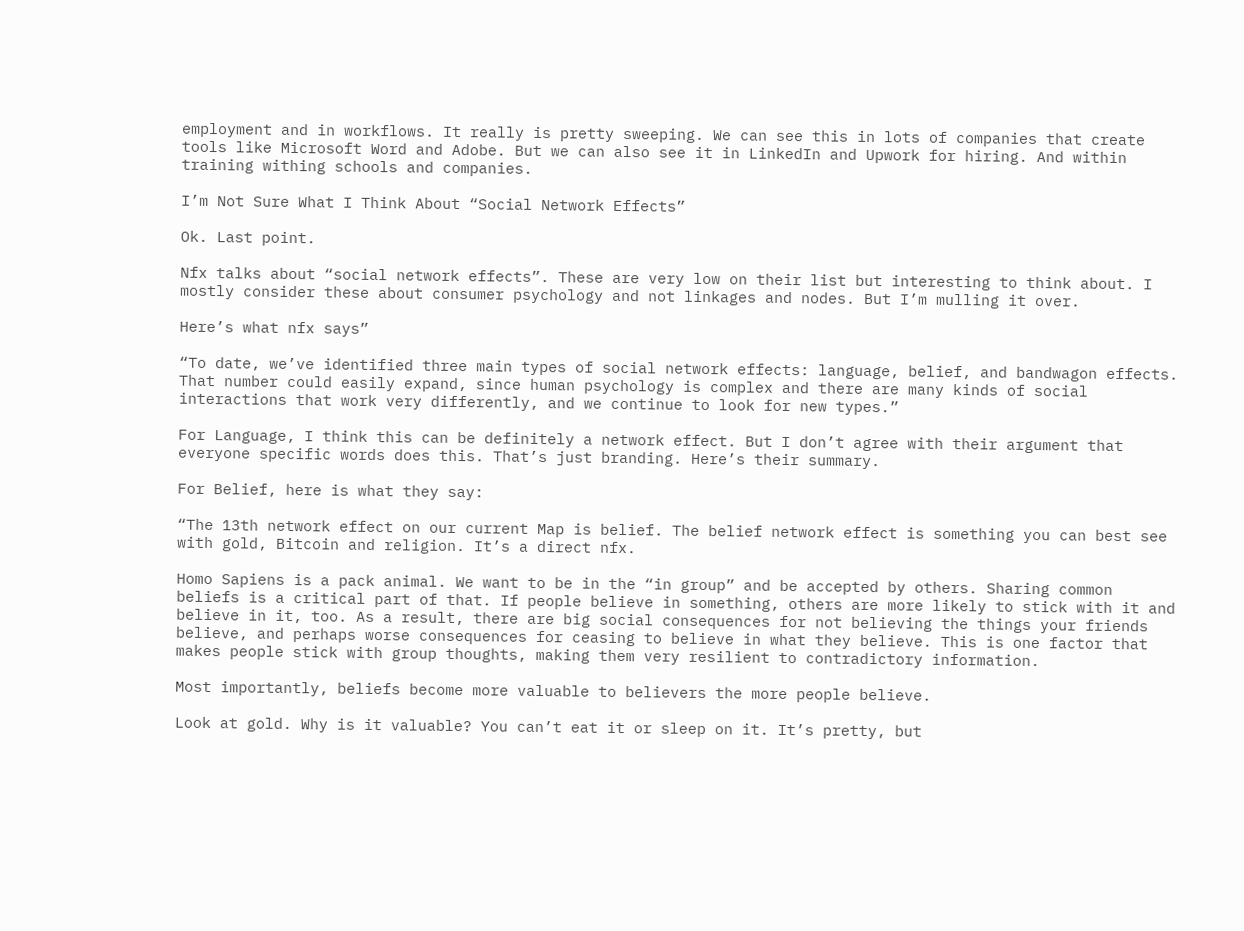employment and in workflows. It really is pretty sweeping. We can see this in lots of companies that create tools like Microsoft Word and Adobe. But we can also see it in LinkedIn and Upwork for hiring. And within training withing schools and companies.

I’m Not Sure What I Think About “Social Network Effects”

Ok. Last point.

Nfx talks about “social network effects”. These are very low on their list but interesting to think about. I mostly consider these about consumer psychology and not linkages and nodes. But I’m mulling it over.

Here’s what nfx says”

“To date, we’ve identified three main types of social network effects: language, belief, and bandwagon effects. That number could easily expand, since human psychology is complex and there are many kinds of social interactions that work very differently, and we continue to look for new types.”

For Language, I think this can be definitely a network effect. But I don’t agree with their argument that everyone specific words does this. That’s just branding. Here’s their summary.

For Belief, here is what they say:

“The 13th network effect on our current Map is belief. The belief network effect is something you can best see with gold, Bitcoin and religion. It’s a direct nfx.

Homo Sapiens is a pack animal. We want to be in the “in group” and be accepted by others. Sharing common beliefs is a critical part of that. If people believe in something, others are more likely to stick with it and believe in it, too. As a result, there are big social consequences for not believing the things your friends believe, and perhaps worse consequences for ceasing to believe in what they believe. This is one factor that makes people stick with group thoughts, making them very resilient to contradictory information.

Most importantly, beliefs become more valuable to believers the more people believe.

Look at gold. Why is it valuable? You can’t eat it or sleep on it. It’s pretty, but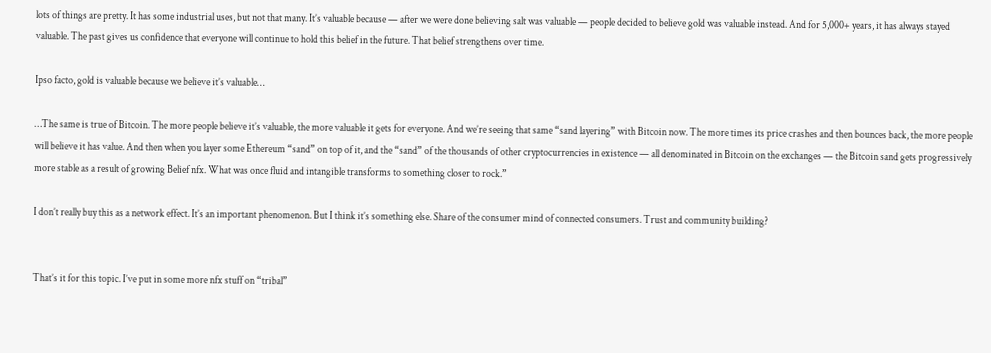lots of things are pretty. It has some industrial uses, but not that many. It’s valuable because — after we were done believing salt was valuable — people decided to believe gold was valuable instead. And for 5,000+ years, it has always stayed valuable. The past gives us confidence that everyone will continue to hold this belief in the future. That belief strengthens over time.

Ipso facto, gold is valuable because we believe it’s valuable…

…The same is true of Bitcoin. The more people believe it’s valuable, the more valuable it gets for everyone. And we’re seeing that same “sand layering” with Bitcoin now. The more times its price crashes and then bounces back, the more people will believe it has value. And then when you layer some Ethereum “sand” on top of it, and the “sand” of the thousands of other cryptocurrencies in existence — all denominated in Bitcoin on the exchanges — the Bitcoin sand gets progressively more stable as a result of growing Belief nfx. What was once fluid and intangible transforms to something closer to rock.”

I don’t really buy this as a network effect. It’s an important phenomenon. But I think it’s something else. Share of the consumer mind of connected consumers. Trust and community building?


That’s it for this topic. I’ve put in some more nfx stuff on “tribal”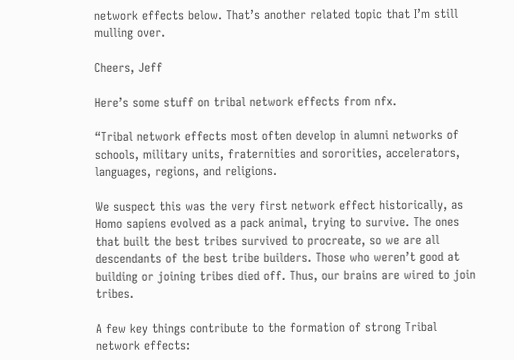network effects below. That’s another related topic that I’m still mulling over.

Cheers, Jeff

Here’s some stuff on tribal network effects from nfx.

“Tribal network effects most often develop in alumni networks of schools, military units, fraternities and sororities, accelerators, languages, regions, and religions.

We suspect this was the very first network effect historically, as Homo sapiens evolved as a pack animal, trying to survive. The ones that built the best tribes survived to procreate, so we are all descendants of the best tribe builders. Those who weren’t good at building or joining tribes died off. Thus, our brains are wired to join tribes.

A few key things contribute to the formation of strong Tribal network effects: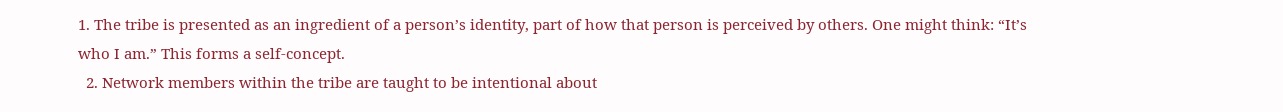1. The tribe is presented as an ingredient of a person’s identity, part of how that person is perceived by others. One might think: “It’s who I am.” This forms a self-concept.
  2. Network members within the tribe are taught to be intentional about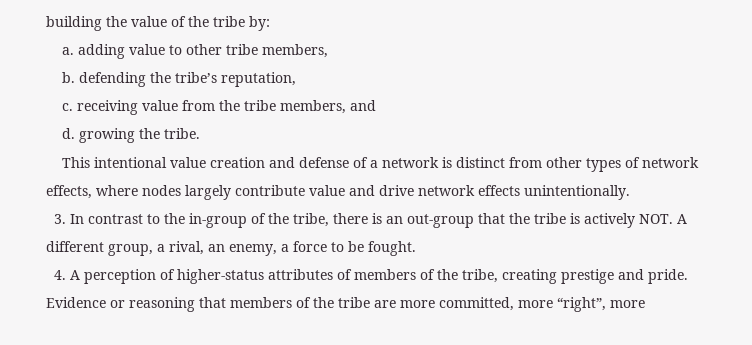building the value of the tribe by:
    a. adding value to other tribe members,
    b. defending the tribe’s reputation,
    c. receiving value from the tribe members, and
    d. growing the tribe.
    This intentional value creation and defense of a network is distinct from other types of network effects, where nodes largely contribute value and drive network effects unintentionally.
  3. In contrast to the in-group of the tribe, there is an out-group that the tribe is actively NOT. A different group, a rival, an enemy, a force to be fought.
  4. A perception of higher-status attributes of members of the tribe, creating prestige and pride. Evidence or reasoning that members of the tribe are more committed, more “right”, more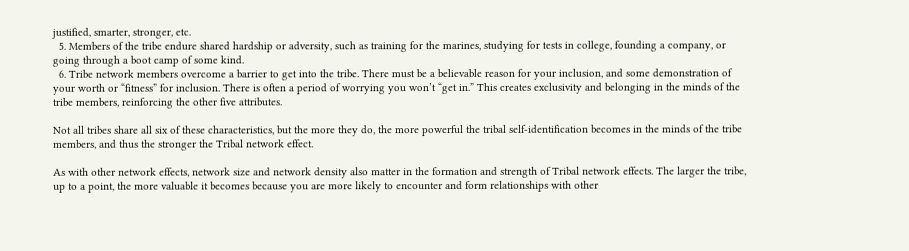justified, smarter, stronger, etc.
  5. Members of the tribe endure shared hardship or adversity, such as training for the marines, studying for tests in college, founding a company, or going through a boot camp of some kind.
  6. Tribe network members overcome a barrier to get into the tribe. There must be a believable reason for your inclusion, and some demonstration of your worth or “fitness” for inclusion. There is often a period of worrying you won’t “get in.” This creates exclusivity and belonging in the minds of the tribe members, reinforcing the other five attributes.

Not all tribes share all six of these characteristics, but the more they do, the more powerful the tribal self-identification becomes in the minds of the tribe members, and thus the stronger the Tribal network effect.

As with other network effects, network size and network density also matter in the formation and strength of Tribal network effects. The larger the tribe, up to a point, the more valuable it becomes because you are more likely to encounter and form relationships with other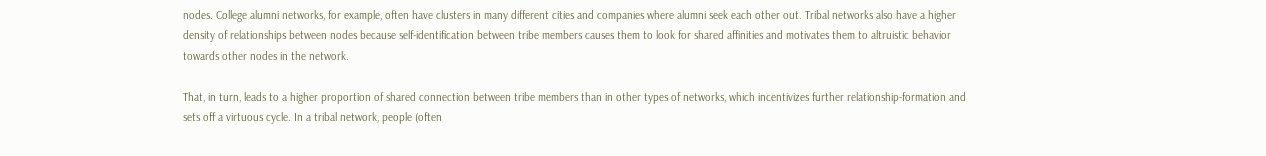nodes. College alumni networks, for example, often have clusters in many different cities and companies where alumni seek each other out. Tribal networks also have a higher density of relationships between nodes because self-identification between tribe members causes them to look for shared affinities and motivates them to altruistic behavior towards other nodes in the network.

That, in turn, leads to a higher proportion of shared connection between tribe members than in other types of networks, which incentivizes further relationship-formation and sets off a virtuous cycle. In a tribal network, people (often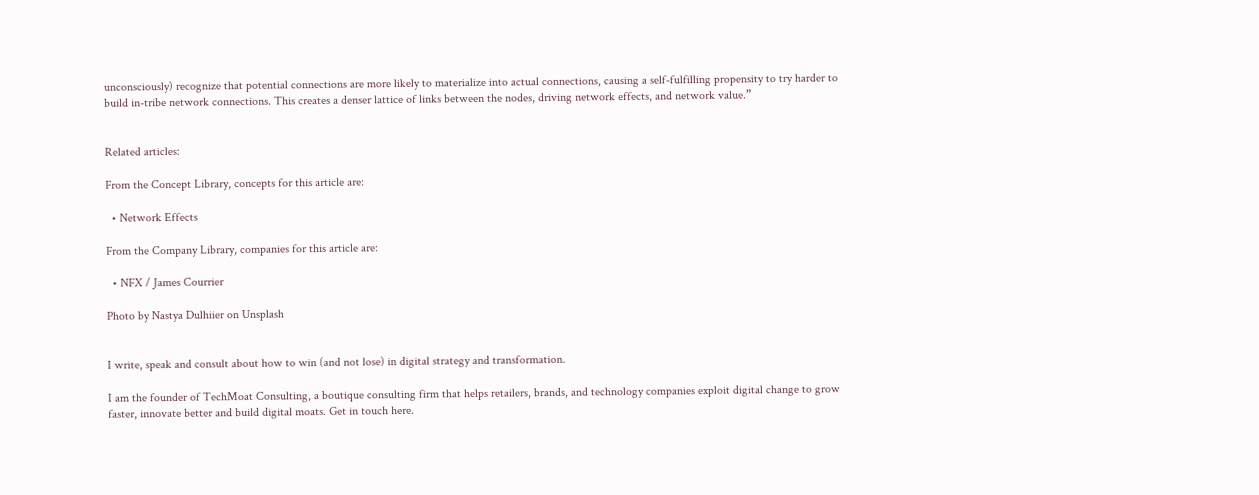unconsciously) recognize that potential connections are more likely to materialize into actual connections, causing a self-fulfilling propensity to try harder to build in-tribe network connections. This creates a denser lattice of links between the nodes, driving network effects, and network value.”


Related articles:

From the Concept Library, concepts for this article are:

  • Network Effects

From the Company Library, companies for this article are:

  • NFX / James Courrier

Photo by Nastya Dulhiier on Unsplash


I write, speak and consult about how to win (and not lose) in digital strategy and transformation.

I am the founder of TechMoat Consulting, a boutique consulting firm that helps retailers, brands, and technology companies exploit digital change to grow faster, innovate better and build digital moats. Get in touch here.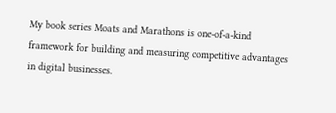My book series Moats and Marathons is one-of-a-kind framework for building and measuring competitive advantages in digital businesses.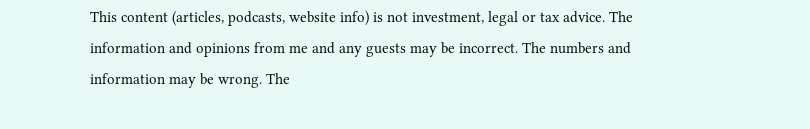This content (articles, podcasts, website info) is not investment, legal or tax advice. The information and opinions from me and any guests may be incorrect. The numbers and information may be wrong. The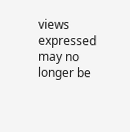views expressed may no longer be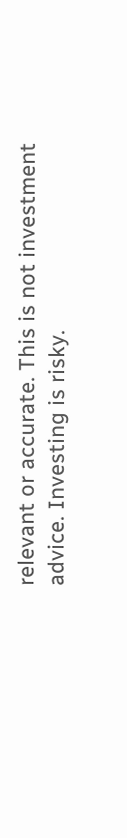relevant or accurate. This is not investment advice. Investing is risky.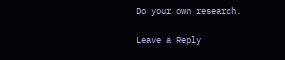Do your own research.

Leave a Reply